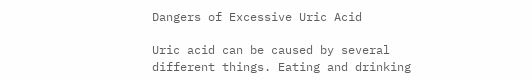Dangers of Excessive Uric Acid

Uric acid can be caused by several different things. Eating and drinking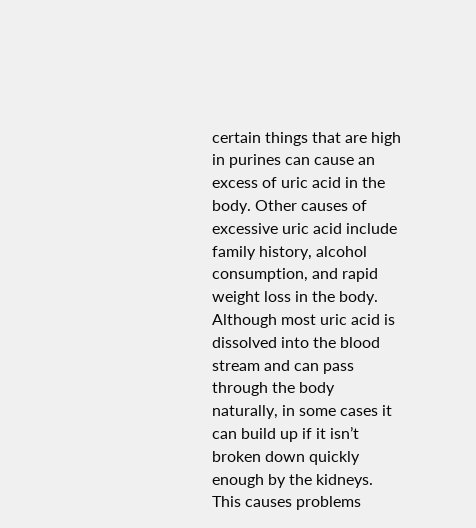certain things that are high in purines can cause an excess of uric acid in the body. Other causes of excessive uric acid include family history, alcohol consumption, and rapid weight loss in the body. Although most uric acid is dissolved into the blood stream and can pass through the body naturally, in some cases it can build up if it isn’t broken down quickly enough by the kidneys. This causes problems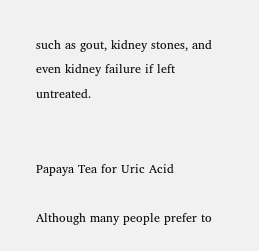such as gout, kidney stones, and even kidney failure if left untreated.


Papaya Tea for Uric Acid

Although many people prefer to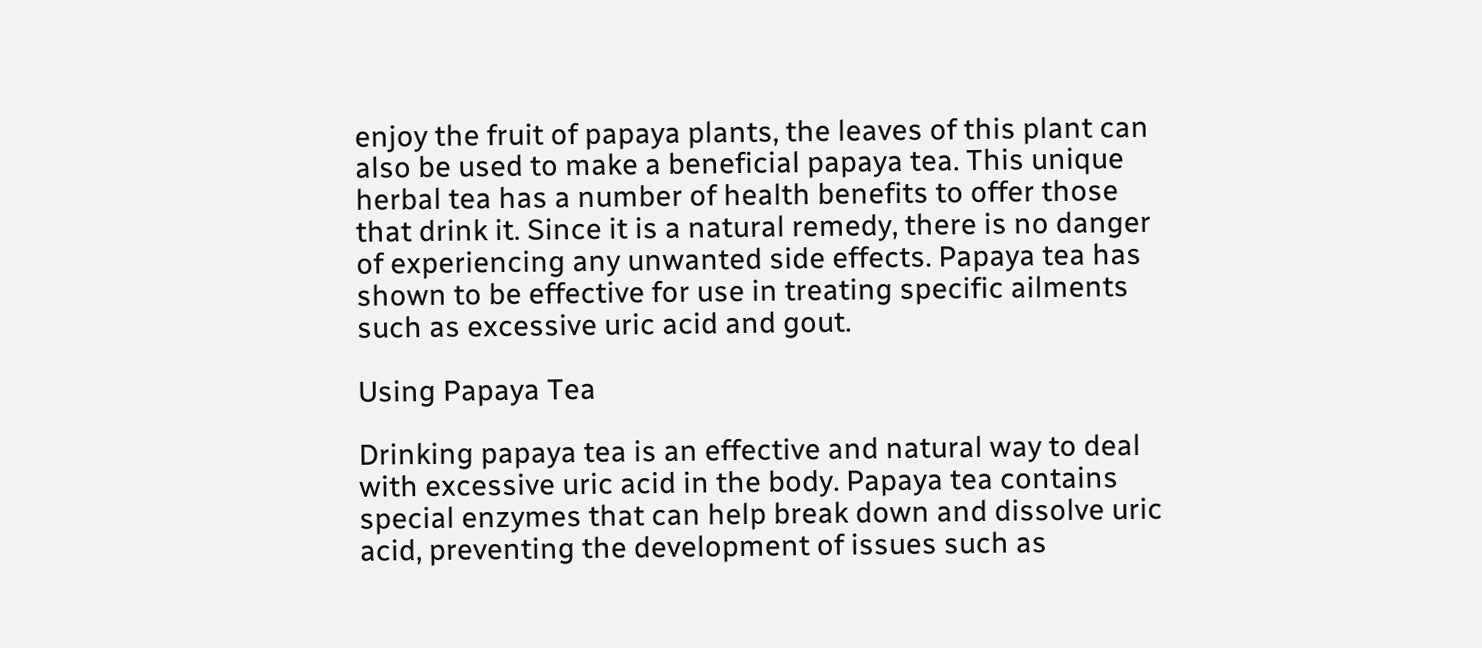enjoy the fruit of papaya plants, the leaves of this plant can also be used to make a beneficial papaya tea. This unique herbal tea has a number of health benefits to offer those that drink it. Since it is a natural remedy, there is no danger of experiencing any unwanted side effects. Papaya tea has shown to be effective for use in treating specific ailments such as excessive uric acid and gout.

Using Papaya Tea

Drinking papaya tea is an effective and natural way to deal with excessive uric acid in the body. Papaya tea contains special enzymes that can help break down and dissolve uric acid, preventing the development of issues such as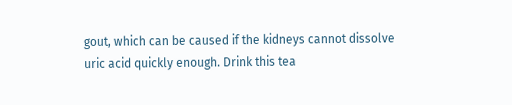gout, which can be caused if the kidneys cannot dissolve uric acid quickly enough. Drink this tea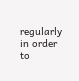regularly in order to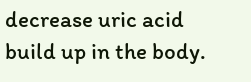decrease uric acid build up in the body.